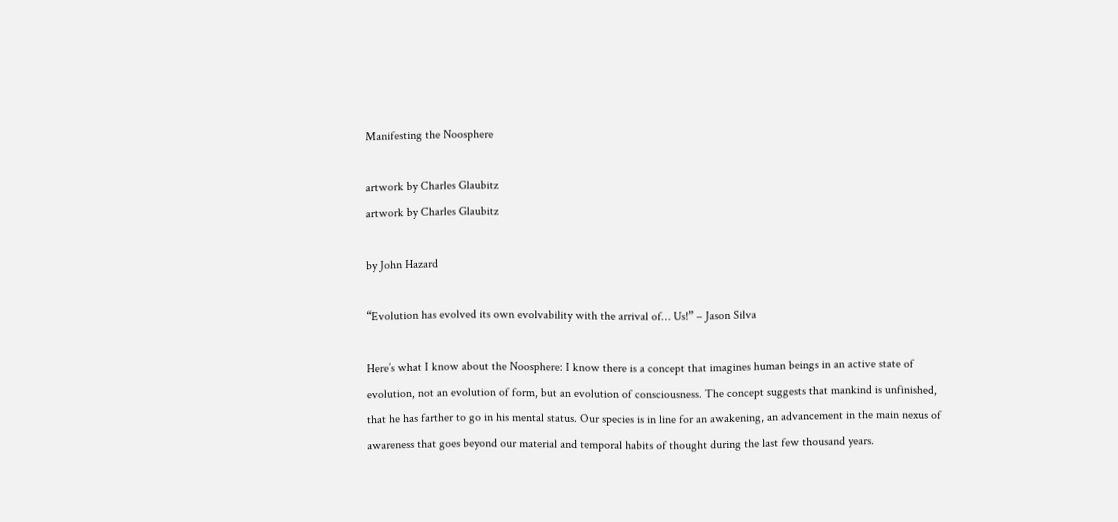Manifesting the Noosphere

artwork by Charles Glaubitz
artwork by Charles Glaubitz

by John Hazard

“Evolution has evolved its own evolvability with the arrival of… Us!” – Jason Silva

Here’s what I know about the Noosphere: I know there is a concept that imagines human beings in an active state of evolution, not an evolution of form, but an evolution of consciousness. The concept suggests that mankind is unfinished, that he has farther to go in his mental status. Our species is in line for an awakening, an advancement in the main nexus of awareness that goes beyond our material and temporal habits of thought during the last few thousand years.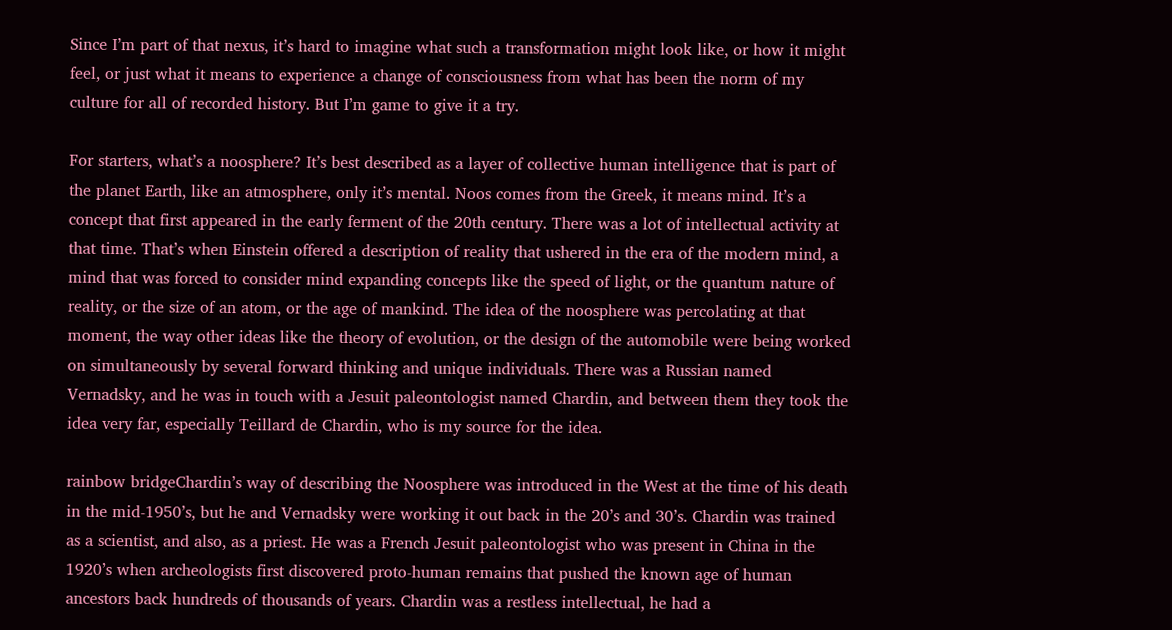Since I’m part of that nexus, it’s hard to imagine what such a transformation might look like, or how it might feel, or just what it means to experience a change of consciousness from what has been the norm of my culture for all of recorded history. But I’m game to give it a try.

For starters, what’s a noosphere? It’s best described as a layer of collective human intelligence that is part of the planet Earth, like an atmosphere, only it’s mental. Noos comes from the Greek, it means mind. It’s a concept that first appeared in the early ferment of the 20th century. There was a lot of intellectual activity at that time. That’s when Einstein offered a description of reality that ushered in the era of the modern mind, a mind that was forced to consider mind expanding concepts like the speed of light, or the quantum nature of reality, or the size of an atom, or the age of mankind. The idea of the noosphere was percolating at that moment, the way other ideas like the theory of evolution, or the design of the automobile were being worked on simultaneously by several forward thinking and unique individuals. There was a Russian named Vernadsky, and he was in touch with a Jesuit paleontologist named Chardin, and between them they took the idea very far, especially Teillard de Chardin, who is my source for the idea.

rainbow bridgeChardin’s way of describing the Noosphere was introduced in the West at the time of his death in the mid-1950’s, but he and Vernadsky were working it out back in the 20’s and 30’s. Chardin was trained as a scientist, and also, as a priest. He was a French Jesuit paleontologist who was present in China in the 1920’s when archeologists first discovered proto-human remains that pushed the known age of human ancestors back hundreds of thousands of years. Chardin was a restless intellectual, he had a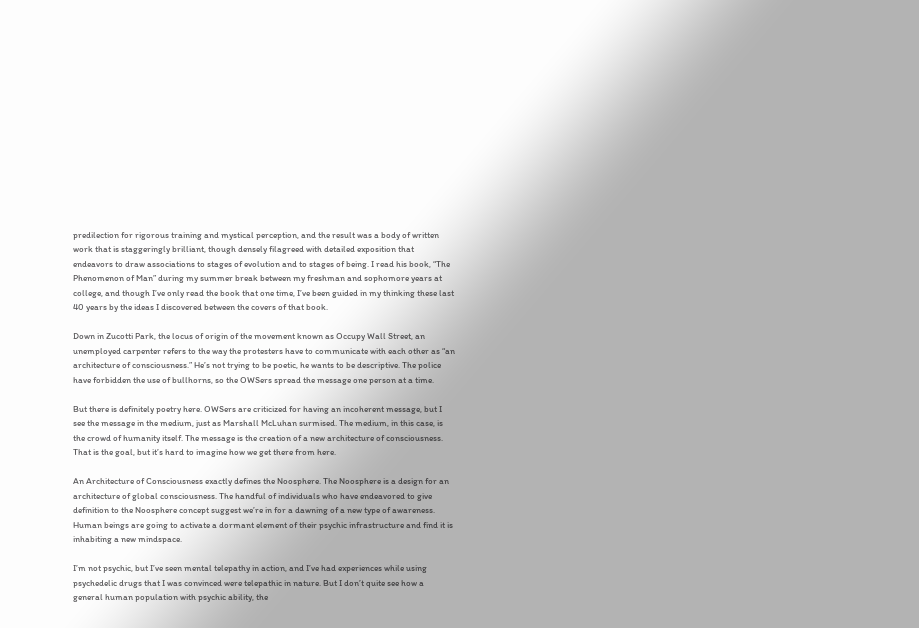predilection for rigorous training and mystical perception, and the result was a body of written work that is staggeringly brilliant, though densely filagreed with detailed exposition that endeavors to draw associations to stages of evolution and to stages of being. I read his book, “The Phenomenon of Man” during my summer break between my freshman and sophomore years at college, and though I’ve only read the book that one time, I’ve been guided in my thinking these last 40 years by the ideas I discovered between the covers of that book.

Down in Zucotti Park, the locus of origin of the movement known as Occupy Wall Street, an unemployed carpenter refers to the way the protesters have to communicate with each other as “an architecture of consciousness.” He’s not trying to be poetic, he wants to be descriptive. The police have forbidden the use of bullhorns, so the OWSers spread the message one person at a time.

But there is definitely poetry here. OWSers are criticized for having an incoherent message, but I see the message in the medium, just as Marshall McLuhan surmised. The medium, in this case, is the crowd of humanity itself. The message is the creation of a new architecture of consciousness. That is the goal, but it’s hard to imagine how we get there from here.

An Architecture of Consciousness exactly defines the Noosphere. The Noosphere is a design for an architecture of global consciousness. The handful of individuals who have endeavored to give definition to the Noosphere concept suggest we’re in for a dawning of a new type of awareness. Human beings are going to activate a dormant element of their psychic infrastructure and find it is inhabiting a new mindspace.

I’m not psychic, but I’ve seen mental telepathy in action, and I’ve had experiences while using psychedelic drugs that I was convinced were telepathic in nature. But I don’t quite see how a general human population with psychic ability, the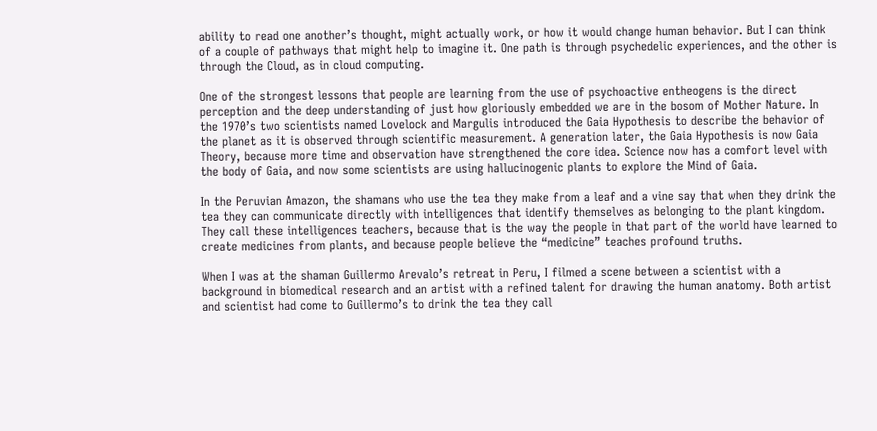ability to read one another’s thought, might actually work, or how it would change human behavior. But I can think of a couple of pathways that might help to imagine it. One path is through psychedelic experiences, and the other is through the Cloud, as in cloud computing.

One of the strongest lessons that people are learning from the use of psychoactive entheogens is the direct perception and the deep understanding of just how gloriously embedded we are in the bosom of Mother Nature. In the 1970’s two scientists named Lovelock and Margulis introduced the Gaia Hypothesis to describe the behavior of the planet as it is observed through scientific measurement. A generation later, the Gaia Hypothesis is now Gaia Theory, because more time and observation have strengthened the core idea. Science now has a comfort level with the body of Gaia, and now some scientists are using hallucinogenic plants to explore the Mind of Gaia.

In the Peruvian Amazon, the shamans who use the tea they make from a leaf and a vine say that when they drink the tea they can communicate directly with intelligences that identify themselves as belonging to the plant kingdom. They call these intelligences teachers, because that is the way the people in that part of the world have learned to create medicines from plants, and because people believe the “medicine” teaches profound truths.

When I was at the shaman Guillermo Arevalo’s retreat in Peru, I filmed a scene between a scientist with a background in biomedical research and an artist with a refined talent for drawing the human anatomy. Both artist and scientist had come to Guillermo’s to drink the tea they call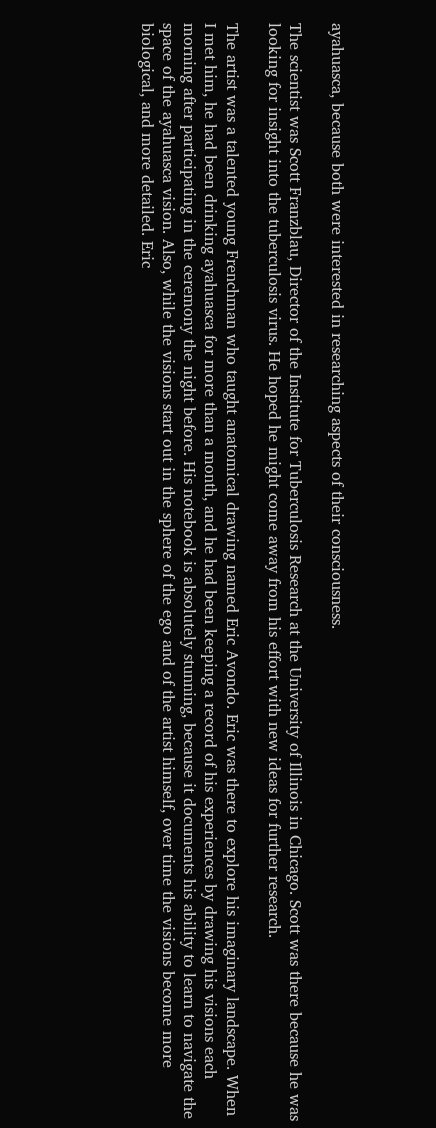ayahuasca, because both were interested in researching aspects of their consciousness.

The scientist was Scott Franzblau, Director of the Institute for Tuberculosis Research at the University of Illinois in Chicago. Scott was there because he was looking for insight into the tuberculosis virus. He hoped he might come away from his effort with new ideas for further research.

The artist was a talented young Frenchman who taught anatomical drawing named Eric Avondo. Eric was there to explore his imaginary landscape. When I met him, he had been drinking ayahuasca for more than a month, and he had been keeping a record of his experiences by drawing his visions each morning after participating in the ceremony the night before. His notebook is absolutely stunning, because it documents his ability to learn to navigate the space of the ayahuasca vision. Also, while the visions start out in the sphere of the ego and of the artist himself, over time the visions become more biological, and more detailed. Eric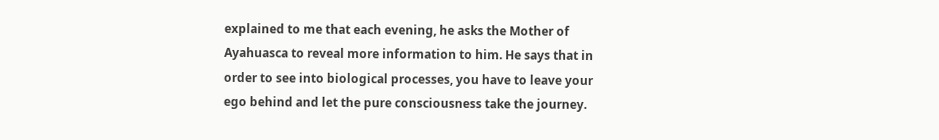explained to me that each evening, he asks the Mother of Ayahuasca to reveal more information to him. He says that in order to see into biological processes, you have to leave your ego behind and let the pure consciousness take the journey.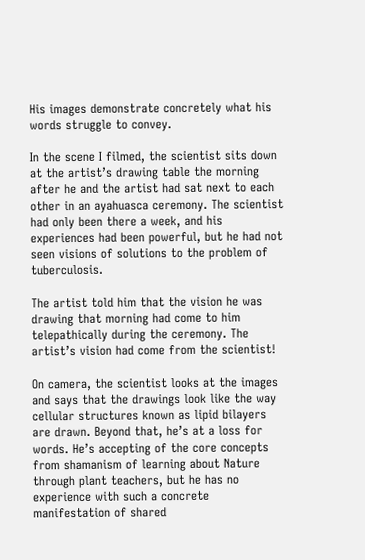His images demonstrate concretely what his words struggle to convey.

In the scene I filmed, the scientist sits down at the artist’s drawing table the morning after he and the artist had sat next to each other in an ayahuasca ceremony. The scientist had only been there a week, and his experiences had been powerful, but he had not seen visions of solutions to the problem of tuberculosis.

The artist told him that the vision he was drawing that morning had come to him telepathically during the ceremony. The artist’s vision had come from the scientist!

On camera, the scientist looks at the images and says that the drawings look like the way cellular structures known as lipid bilayers are drawn. Beyond that, he’s at a loss for words. He’s accepting of the core concepts from shamanism of learning about Nature through plant teachers, but he has no experience with such a concrete manifestation of shared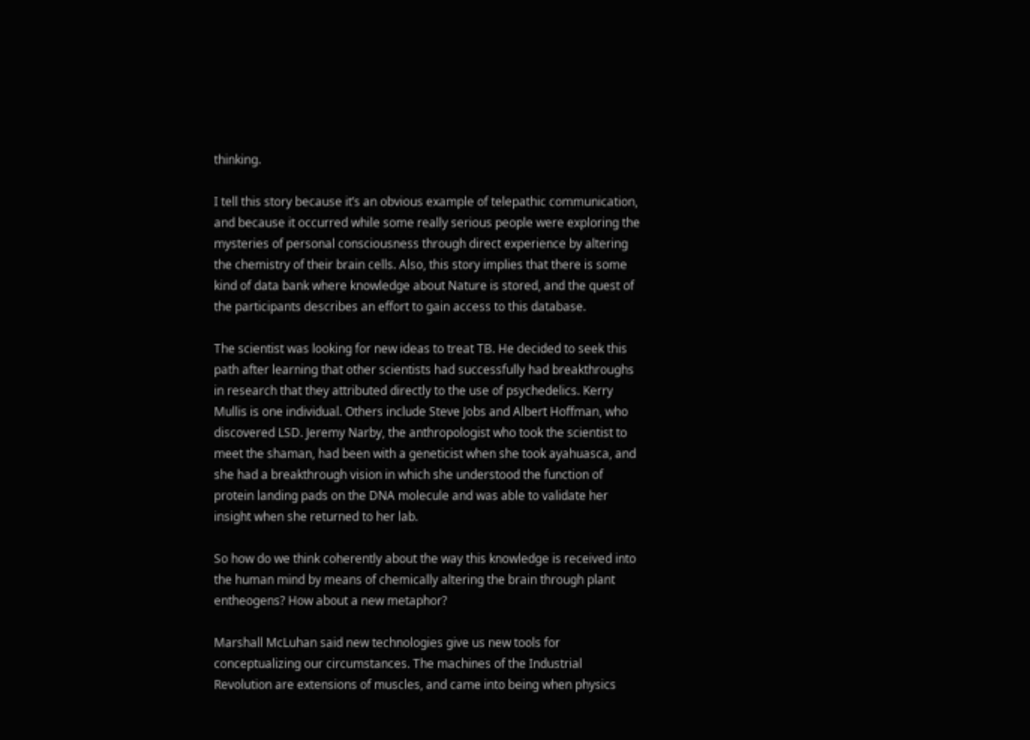thinking.

I tell this story because it’s an obvious example of telepathic communication, and because it occurred while some really serious people were exploring the mysteries of personal consciousness through direct experience by altering the chemistry of their brain cells. Also, this story implies that there is some kind of data bank where knowledge about Nature is stored, and the quest of the participants describes an effort to gain access to this database.

The scientist was looking for new ideas to treat TB. He decided to seek this path after learning that other scientists had successfully had breakthroughs in research that they attributed directly to the use of psychedelics. Kerry Mullis is one individual. Others include Steve Jobs and Albert Hoffman, who discovered LSD. Jeremy Narby, the anthropologist who took the scientist to meet the shaman, had been with a geneticist when she took ayahuasca, and she had a breakthrough vision in which she understood the function of protein landing pads on the DNA molecule and was able to validate her insight when she returned to her lab.

So how do we think coherently about the way this knowledge is received into the human mind by means of chemically altering the brain through plant entheogens? How about a new metaphor?

Marshall McLuhan said new technologies give us new tools for conceptualizing our circumstances. The machines of the Industrial Revolution are extensions of muscles, and came into being when physics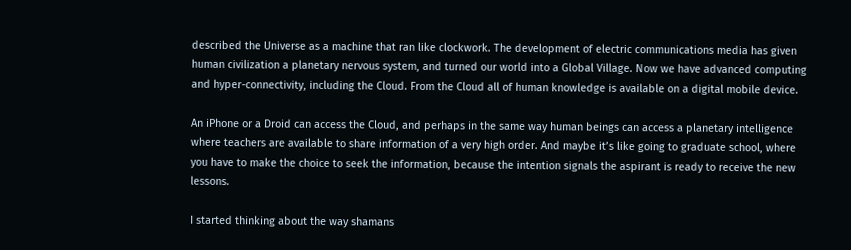described the Universe as a machine that ran like clockwork. The development of electric communications media has given human civilization a planetary nervous system, and turned our world into a Global Village. Now we have advanced computing and hyper-connectivity, including the Cloud. From the Cloud all of human knowledge is available on a digital mobile device.

An iPhone or a Droid can access the Cloud, and perhaps in the same way human beings can access a planetary intelligence where teachers are available to share information of a very high order. And maybe it’s like going to graduate school, where you have to make the choice to seek the information, because the intention signals the aspirant is ready to receive the new lessons.

I started thinking about the way shamans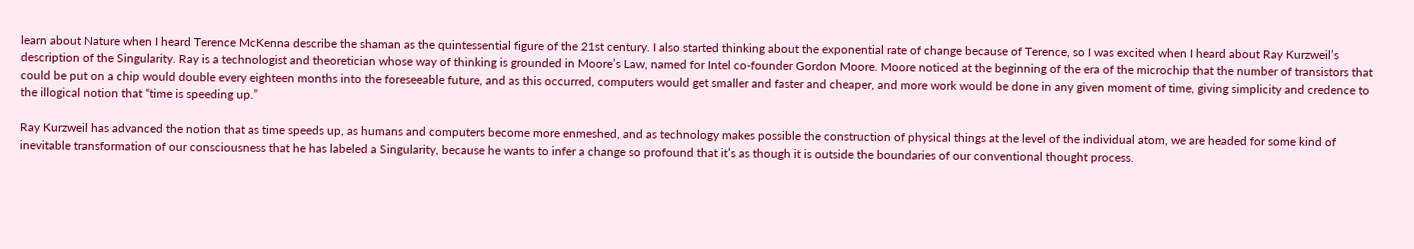learn about Nature when I heard Terence McKenna describe the shaman as the quintessential figure of the 21st century. I also started thinking about the exponential rate of change because of Terence, so I was excited when I heard about Ray Kurzweil’s description of the Singularity. Ray is a technologist and theoretician whose way of thinking is grounded in Moore’s Law, named for Intel co-founder Gordon Moore. Moore noticed at the beginning of the era of the microchip that the number of transistors that could be put on a chip would double every eighteen months into the foreseeable future, and as this occurred, computers would get smaller and faster and cheaper, and more work would be done in any given moment of time, giving simplicity and credence to the illogical notion that “time is speeding up.”

Ray Kurzweil has advanced the notion that as time speeds up, as humans and computers become more enmeshed, and as technology makes possible the construction of physical things at the level of the individual atom, we are headed for some kind of inevitable transformation of our consciousness that he has labeled a Singularity, because he wants to infer a change so profound that it’s as though it is outside the boundaries of our conventional thought process.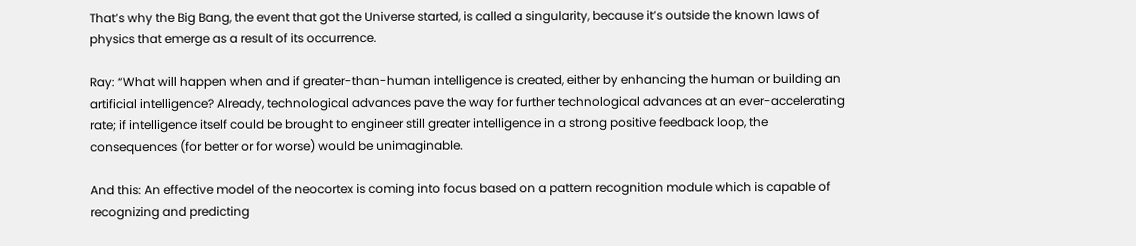That’s why the Big Bang, the event that got the Universe started, is called a singularity, because it’s outside the known laws of physics that emerge as a result of its occurrence.

Ray: “What will happen when and if greater-than-human intelligence is created, either by enhancing the human or building an artificial intelligence? Already, technological advances pave the way for further technological advances at an ever-accelerating rate; if intelligence itself could be brought to engineer still greater intelligence in a strong positive feedback loop, the consequences (for better or for worse) would be unimaginable.

And this: An effective model of the neocortex is coming into focus based on a pattern recognition module which is capable of recognizing and predicting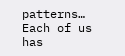patterns… Each of us has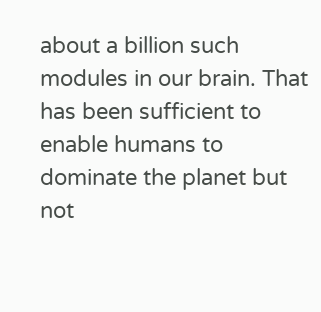about a billion such modules in our brain. That has been sufficient to enable humans to dominate the planet but not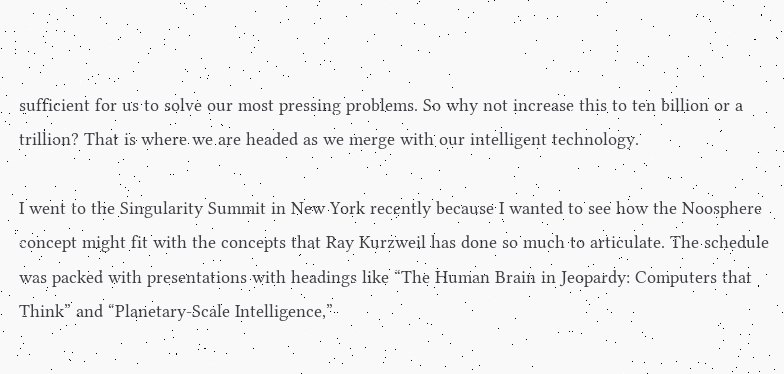sufficient for us to solve our most pressing problems. So why not increase this to ten billion or a trillion? That is where we are headed as we merge with our intelligent technology.

I went to the Singularity Summit in New York recently because I wanted to see how the Noosphere concept might fit with the concepts that Ray Kurzweil has done so much to articulate. The schedule was packed with presentations with headings like “The Human Brain in Jeopardy: Computers that Think” and “Planetary-Scale Intelligence,”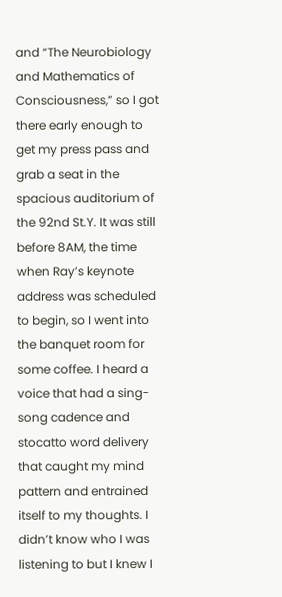and “The Neurobiology and Mathematics of Consciousness,” so I got there early enough to get my press pass and grab a seat in the spacious auditorium of the 92nd St.Y. It was still before 8AM, the time when Ray’s keynote address was scheduled to begin, so I went into the banquet room for some coffee. I heard a voice that had a sing-song cadence and stocatto word delivery that caught my mind pattern and entrained itself to my thoughts. I didn’t know who I was listening to but I knew I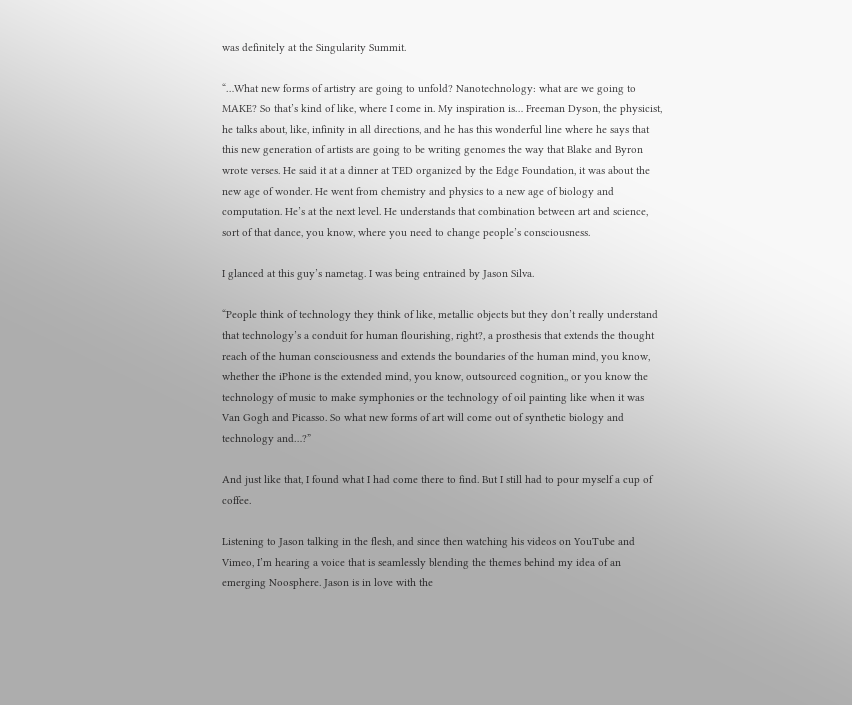was definitely at the Singularity Summit.

“…What new forms of artistry are going to unfold? Nanotechnology: what are we going to MAKE? So that’s kind of like, where I come in. My inspiration is… Freeman Dyson, the physicist, he talks about, like, infinity in all directions, and he has this wonderful line where he says that this new generation of artists are going to be writing genomes the way that Blake and Byron wrote verses. He said it at a dinner at TED organized by the Edge Foundation, it was about the new age of wonder. He went from chemistry and physics to a new age of biology and computation. He’s at the next level. He understands that combination between art and science, sort of that dance, you know, where you need to change people’s consciousness.

I glanced at this guy’s nametag. I was being entrained by Jason Silva.

“People think of technology they think of like, metallic objects but they don’t really understand that technology’s a conduit for human flourishing, right?, a prosthesis that extends the thought reach of the human consciousness and extends the boundaries of the human mind, you know, whether the iPhone is the extended mind, you know, outsourced cognition,, or you know the technology of music to make symphonies or the technology of oil painting like when it was Van Gogh and Picasso. So what new forms of art will come out of synthetic biology and technology and…?”

And just like that, I found what I had come there to find. But I still had to pour myself a cup of coffee.

Listening to Jason talking in the flesh, and since then watching his videos on YouTube and Vimeo, I’m hearing a voice that is seamlessly blending the themes behind my idea of an emerging Noosphere. Jason is in love with the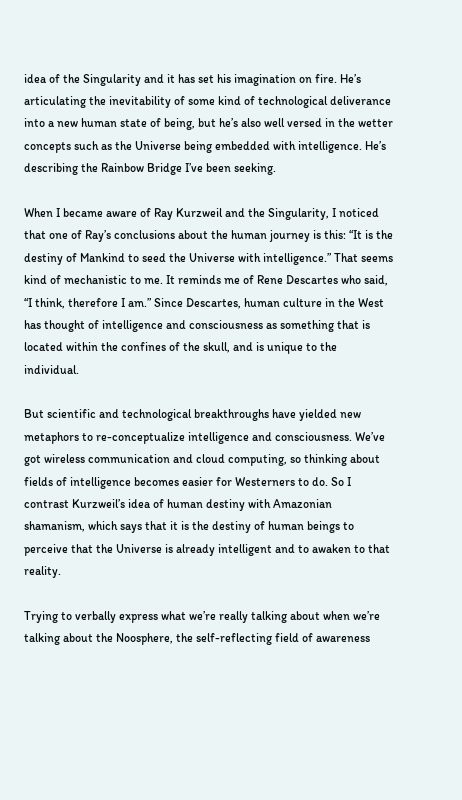idea of the Singularity and it has set his imagination on fire. He’s articulating the inevitability of some kind of technological deliverance into a new human state of being, but he’s also well versed in the wetter concepts such as the Universe being embedded with intelligence. He’s describing the Rainbow Bridge I’ve been seeking.

When I became aware of Ray Kurzweil and the Singularity, I noticed that one of Ray’s conclusions about the human journey is this: “It is the destiny of Mankind to seed the Universe with intelligence.” That seems kind of mechanistic to me. It reminds me of Rene Descartes who said, “I think, therefore I am.” Since Descartes, human culture in the West has thought of intelligence and consciousness as something that is located within the confines of the skull, and is unique to the individual.

But scientific and technological breakthroughs have yielded new metaphors to re-conceptualize intelligence and consciousness. We’ve got wireless communication and cloud computing, so thinking about fields of intelligence becomes easier for Westerners to do. So I contrast Kurzweil’s idea of human destiny with Amazonian shamanism, which says that it is the destiny of human beings to perceive that the Universe is already intelligent and to awaken to that reality.

Trying to verbally express what we’re really talking about when we’re talking about the Noosphere, the self-reflecting field of awareness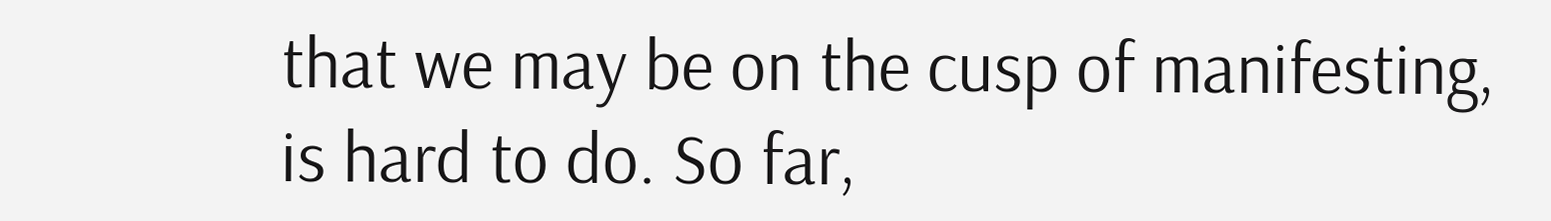that we may be on the cusp of manifesting, is hard to do. So far,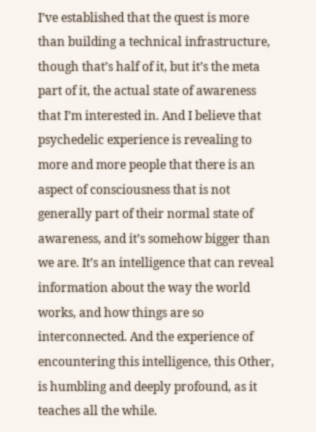I’ve established that the quest is more than building a technical infrastructure, though that’s half of it, but it’s the meta part of it, the actual state of awareness that I’m interested in. And I believe that psychedelic experience is revealing to more and more people that there is an aspect of consciousness that is not generally part of their normal state of awareness, and it’s somehow bigger than we are. It’s an intelligence that can reveal information about the way the world works, and how things are so interconnected. And the experience of encountering this intelligence, this Other, is humbling and deeply profound, as it teaches all the while.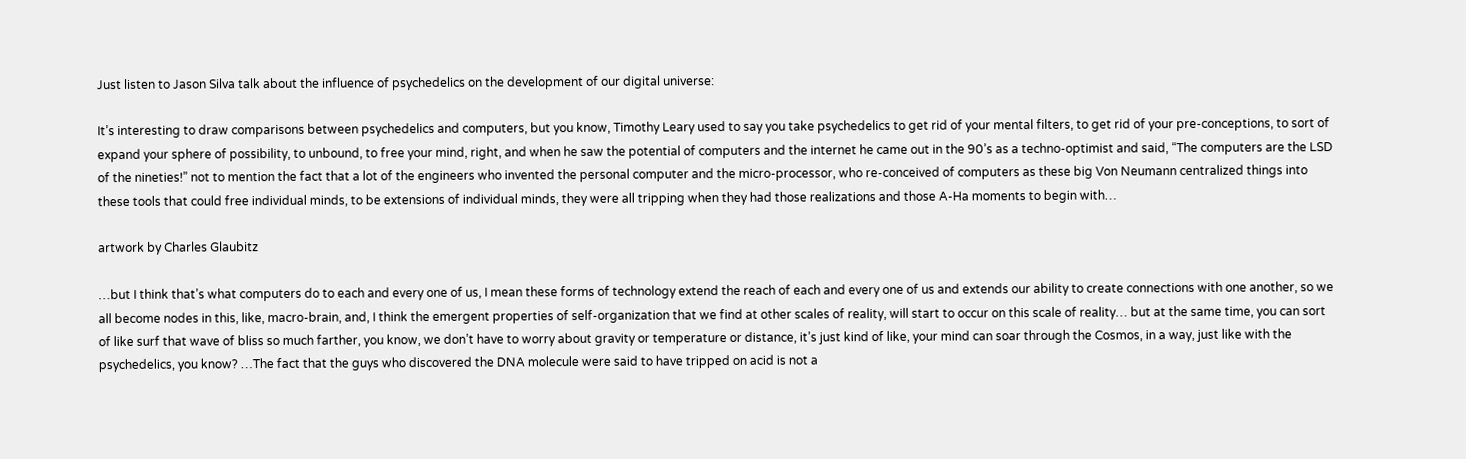Just listen to Jason Silva talk about the influence of psychedelics on the development of our digital universe:

It’s interesting to draw comparisons between psychedelics and computers, but you know, Timothy Leary used to say you take psychedelics to get rid of your mental filters, to get rid of your pre-conceptions, to sort of expand your sphere of possibility, to unbound, to free your mind, right, and when he saw the potential of computers and the internet he came out in the 90’s as a techno-optimist and said, “The computers are the LSD of the nineties!” not to mention the fact that a lot of the engineers who invented the personal computer and the micro-processor, who re-conceived of computers as these big Von Neumann centralized things into these tools that could free individual minds, to be extensions of individual minds, they were all tripping when they had those realizations and those A-Ha moments to begin with…

artwork by Charles Glaubitz

…but I think that’s what computers do to each and every one of us, I mean these forms of technology extend the reach of each and every one of us and extends our ability to create connections with one another, so we all become nodes in this, like, macro-brain, and, I think the emergent properties of self-organization that we find at other scales of reality, will start to occur on this scale of reality… but at the same time, you can sort of like surf that wave of bliss so much farther, you know, we don’t have to worry about gravity or temperature or distance, it’s just kind of like, your mind can soar through the Cosmos, in a way, just like with the psychedelics, you know? …The fact that the guys who discovered the DNA molecule were said to have tripped on acid is not a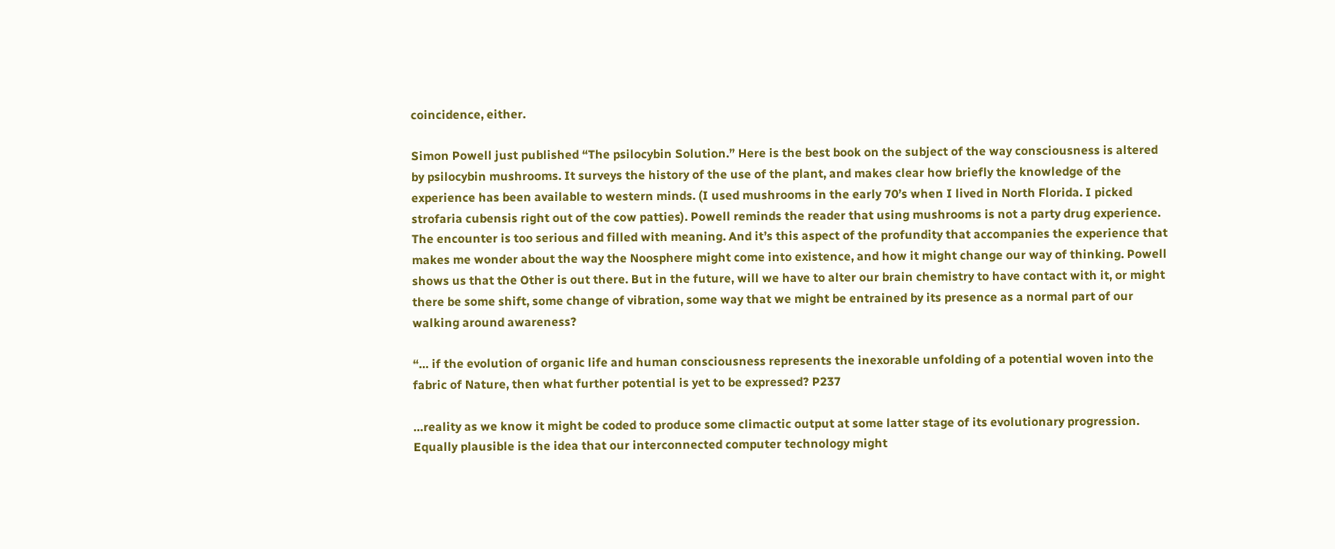coincidence, either.

Simon Powell just published “The psilocybin Solution.” Here is the best book on the subject of the way consciousness is altered by psilocybin mushrooms. It surveys the history of the use of the plant, and makes clear how briefly the knowledge of the experience has been available to western minds. (I used mushrooms in the early 70’s when I lived in North Florida. I picked strofaria cubensis right out of the cow patties). Powell reminds the reader that using mushrooms is not a party drug experience. The encounter is too serious and filled with meaning. And it’s this aspect of the profundity that accompanies the experience that makes me wonder about the way the Noosphere might come into existence, and how it might change our way of thinking. Powell shows us that the Other is out there. But in the future, will we have to alter our brain chemistry to have contact with it, or might there be some shift, some change of vibration, some way that we might be entrained by its presence as a normal part of our walking around awareness?

“… if the evolution of organic life and human consciousness represents the inexorable unfolding of a potential woven into the fabric of Nature, then what further potential is yet to be expressed? P237

…reality as we know it might be coded to produce some climactic output at some latter stage of its evolutionary progression. Equally plausible is the idea that our interconnected computer technology might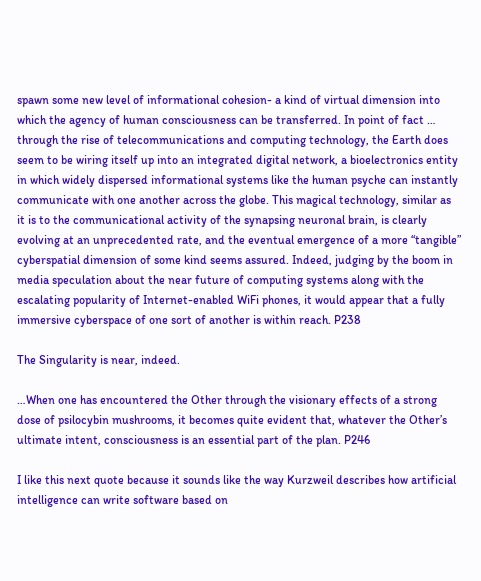spawn some new level of informational cohesion- a kind of virtual dimension into which the agency of human consciousness can be transferred. In point of fact … through the rise of telecommunications and computing technology, the Earth does seem to be wiring itself up into an integrated digital network, a bioelectronics entity in which widely dispersed informational systems like the human psyche can instantly communicate with one another across the globe. This magical technology, similar as it is to the communicational activity of the synapsing neuronal brain, is clearly evolving at an unprecedented rate, and the eventual emergence of a more “tangible” cyberspatial dimension of some kind seems assured. Indeed, judging by the boom in media speculation about the near future of computing systems along with the escalating popularity of Internet-enabled WiFi phones, it would appear that a fully immersive cyberspace of one sort of another is within reach. P238

The Singularity is near, indeed.

…When one has encountered the Other through the visionary effects of a strong dose of psilocybin mushrooms, it becomes quite evident that, whatever the Other’s ultimate intent, consciousness is an essential part of the plan. P246

I like this next quote because it sounds like the way Kurzweil describes how artificial intelligence can write software based on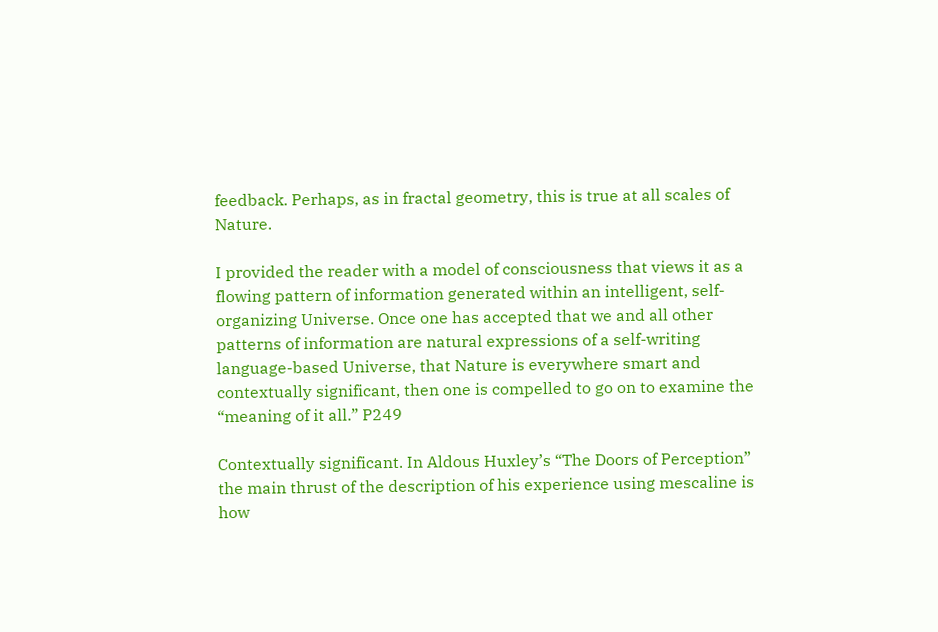feedback. Perhaps, as in fractal geometry, this is true at all scales of Nature.

I provided the reader with a model of consciousness that views it as a flowing pattern of information generated within an intelligent, self-organizing Universe. Once one has accepted that we and all other patterns of information are natural expressions of a self-writing language-based Universe, that Nature is everywhere smart and contextually significant, then one is compelled to go on to examine the “meaning of it all.” P249

Contextually significant. In Aldous Huxley’s “The Doors of Perception” the main thrust of the description of his experience using mescaline is how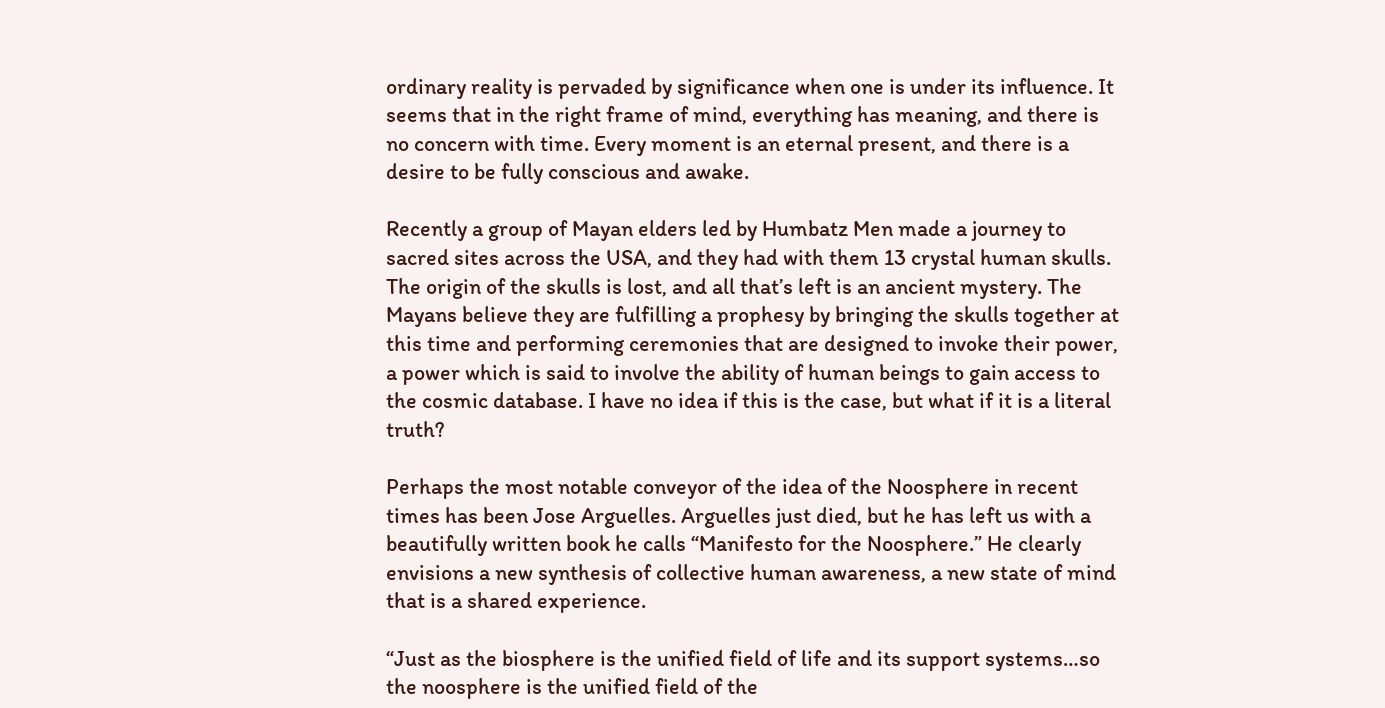ordinary reality is pervaded by significance when one is under its influence. It seems that in the right frame of mind, everything has meaning, and there is no concern with time. Every moment is an eternal present, and there is a desire to be fully conscious and awake.

Recently a group of Mayan elders led by Humbatz Men made a journey to sacred sites across the USA, and they had with them 13 crystal human skulls. The origin of the skulls is lost, and all that’s left is an ancient mystery. The Mayans believe they are fulfilling a prophesy by bringing the skulls together at this time and performing ceremonies that are designed to invoke their power, a power which is said to involve the ability of human beings to gain access to the cosmic database. I have no idea if this is the case, but what if it is a literal truth?

Perhaps the most notable conveyor of the idea of the Noosphere in recent times has been Jose Arguelles. Arguelles just died, but he has left us with a beautifully written book he calls “Manifesto for the Noosphere.” He clearly envisions a new synthesis of collective human awareness, a new state of mind that is a shared experience.

“Just as the biosphere is the unified field of life and its support systems…so the noosphere is the unified field of the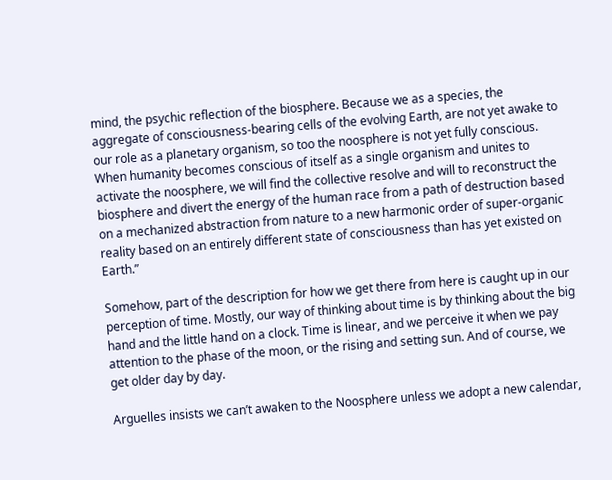mind, the psychic reflection of the biosphere. Because we as a species, the aggregate of consciousness-bearing cells of the evolving Earth, are not yet awake to our role as a planetary organism, so too the noosphere is not yet fully conscious. When humanity becomes conscious of itself as a single organism and unites to activate the noosphere, we will find the collective resolve and will to reconstruct the biosphere and divert the energy of the human race from a path of destruction based on a mechanized abstraction from nature to a new harmonic order of super-organic reality based on an entirely different state of consciousness than has yet existed on Earth.”

Somehow, part of the description for how we get there from here is caught up in our perception of time. Mostly, our way of thinking about time is by thinking about the big hand and the little hand on a clock. Time is linear, and we perceive it when we pay attention to the phase of the moon, or the rising and setting sun. And of course, we get older day by day.

Arguelles insists we can’t awaken to the Noosphere unless we adopt a new calendar,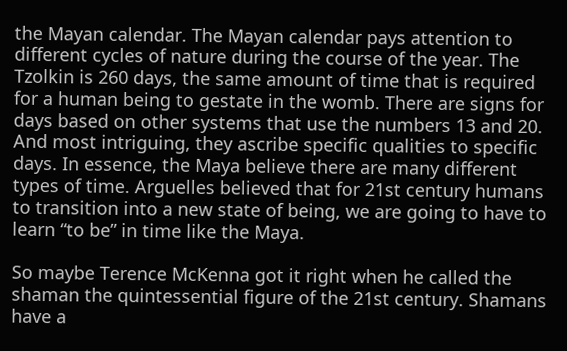the Mayan calendar. The Mayan calendar pays attention to different cycles of nature during the course of the year. The Tzolkin is 260 days, the same amount of time that is required for a human being to gestate in the womb. There are signs for days based on other systems that use the numbers 13 and 20. And most intriguing, they ascribe specific qualities to specific days. In essence, the Maya believe there are many different types of time. Arguelles believed that for 21st century humans to transition into a new state of being, we are going to have to learn “to be” in time like the Maya.

So maybe Terence McKenna got it right when he called the shaman the quintessential figure of the 21st century. Shamans have a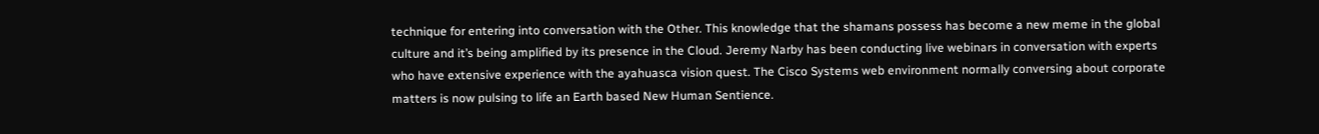technique for entering into conversation with the Other. This knowledge that the shamans possess has become a new meme in the global culture and it’s being amplified by its presence in the Cloud. Jeremy Narby has been conducting live webinars in conversation with experts who have extensive experience with the ayahuasca vision quest. The Cisco Systems web environment normally conversing about corporate matters is now pulsing to life an Earth based New Human Sentience.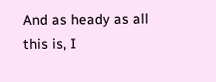And as heady as all this is, I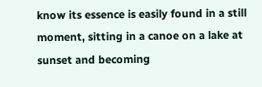know its essence is easily found in a still moment, sitting in a canoe on a lake at sunset and becoming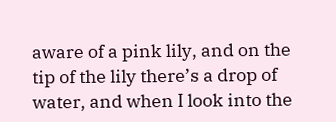aware of a pink lily, and on the tip of the lily there’s a drop of water, and when I look into the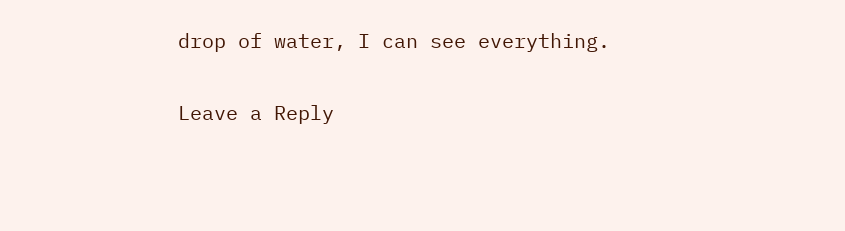drop of water, I can see everything.

Leave a Reply